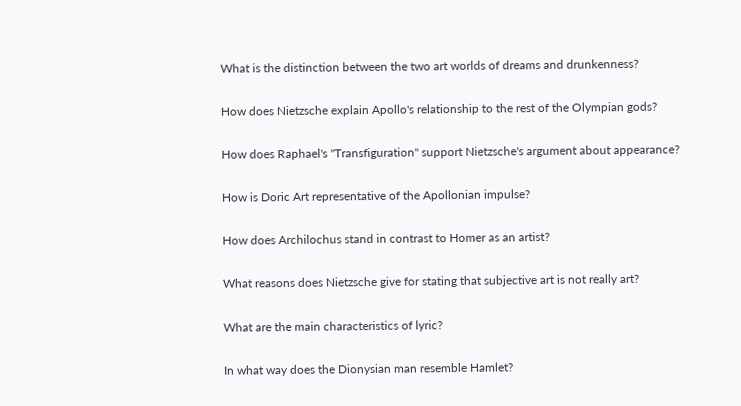What is the distinction between the two art worlds of dreams and drunkenness?

How does Nietzsche explain Apollo's relationship to the rest of the Olympian gods?

How does Raphael's "Transfiguration" support Nietzsche's argument about appearance?

How is Doric Art representative of the Apollonian impulse?

How does Archilochus stand in contrast to Homer as an artist?

What reasons does Nietzsche give for stating that subjective art is not really art?

What are the main characteristics of lyric?

In what way does the Dionysian man resemble Hamlet?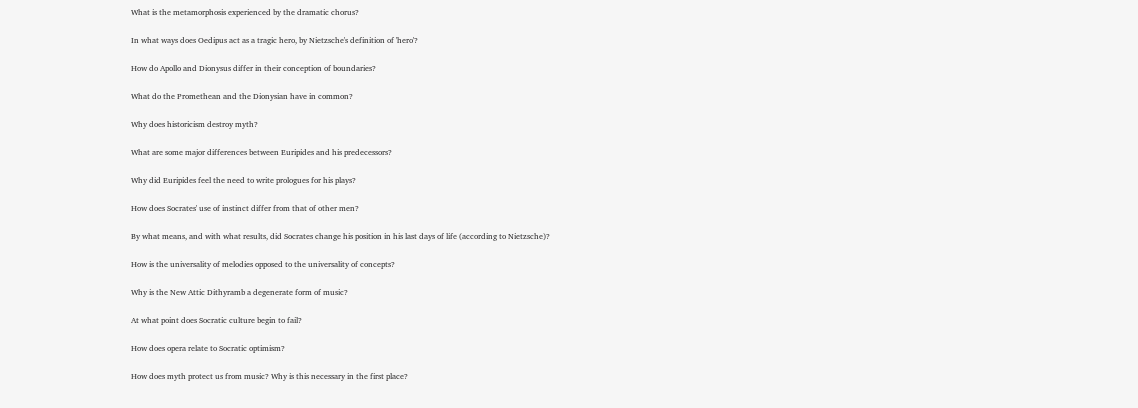What is the metamorphosis experienced by the dramatic chorus?

In what ways does Oedipus act as a tragic hero, by Nietzsche's definition of 'hero'?

How do Apollo and Dionysus differ in their conception of boundaries?

What do the Promethean and the Dionysian have in common?

Why does historicism destroy myth?

What are some major differences between Euripides and his predecessors?

Why did Euripides feel the need to write prologues for his plays?

How does Socrates' use of instinct differ from that of other men?

By what means, and with what results, did Socrates change his position in his last days of life (according to Nietzsche)?

How is the universality of melodies opposed to the universality of concepts?

Why is the New Attic Dithyramb a degenerate form of music?

At what point does Socratic culture begin to fail?

How does opera relate to Socratic optimism?

How does myth protect us from music? Why is this necessary in the first place?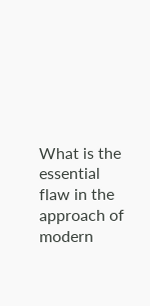What is the essential flaw in the approach of modern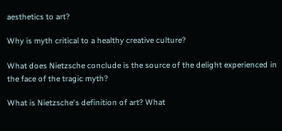aesthetics to art?

Why is myth critical to a healthy creative culture?

What does Nietzsche conclude is the source of the delight experienced in the face of the tragic myth?

What is Nietzsche's definition of art? What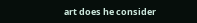art does he consider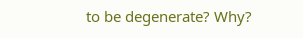to be degenerate? Why?